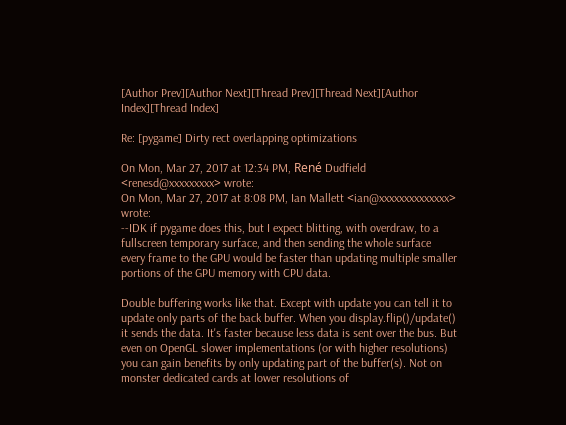[Author Prev][Author Next][Thread Prev][Thread Next][Author Index][Thread Index]

Re: [pygame] Dirty rect overlapping optimizations

On Mon, Mar 27, 2017 at 12:34 PM, René Dudfield <renesd@xxxxxxxxx> wrote:
On Mon, Mar 27, 2017 at 8:08 PM, Ian Mallett <ian@xxxxxxxxxxxxxx> wrote:
--IDK if pygame does this, but I expect blitting, with overdraw, to a fullscreen temporary surface, and then sending the whole surface every frame to the GPU would be faster than updating multiple smaller portions of the GPU memory with CPU data.

Double buffering works like that. Except with update you can tell it to update only parts of the back buffer. When you display.flip()/update() it sends the data. It's faster because less data is sent over the bus. But even on OpenGL slower implementations (or with higher resolutions) you can gain benefits by only updating part of the buffer(s). Not on monster dedicated cards at lower resolutions of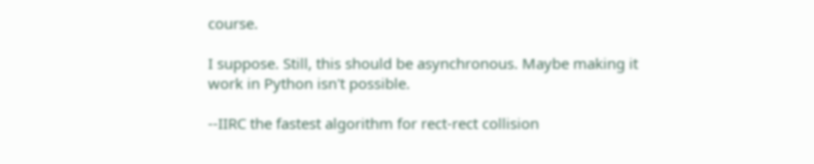course.

I suppose. Still, this should be asynchronous. Maybe making it work in Python isn't possible.

--IIRC the fastest algorithm for rect-rect collision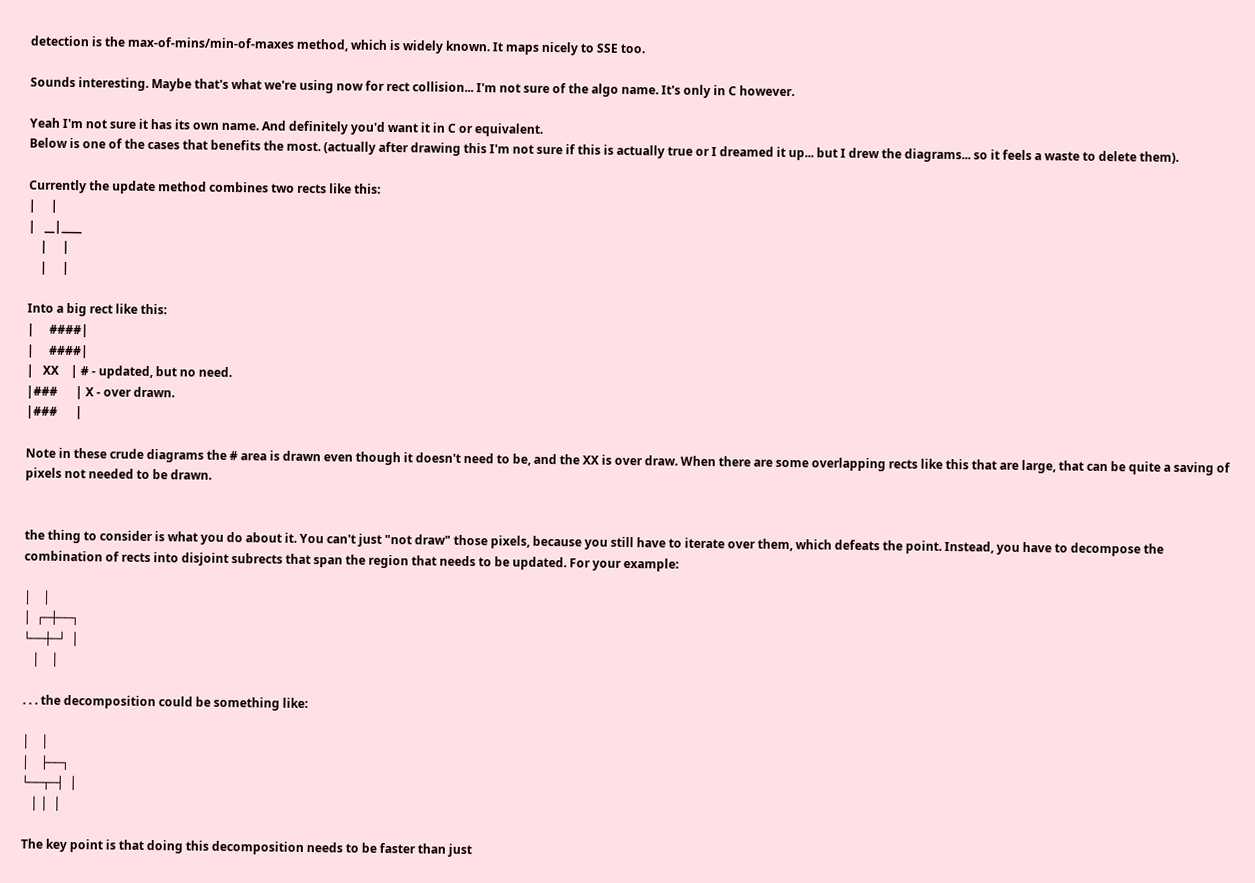detection is the max-of-mins/min-of-maxes method, which is widely known. It maps nicely to SSE too.

Sounds interesting. Maybe that's what we're using now for rect collision... I'm not sure of the algo name. It's only in C however.

Yeah I'm not sure it has its own name. And definitely you'd want it in C or equivalent.
Below is one of the cases that benefits the most. (actually after drawing this I'm not sure if this is actually true or I dreamed it up... but I drew the diagrams... so it feels a waste to delete them).

Currently the update method combines two rects like this:
|     |
|   __|____
    |     |
    |     |

Into a big rect like this:
|     ####|
|     ####|
|   XX    | # - updated, but no need.
|###      | X - over drawn.
|###      |

Note in these crude diagrams the # area is drawn even though it doesn't need to be, and the XX is over draw. When there are some overlapping rects like this that are large, that can be quite a saving of pixels not needed to be drawn.


the thing to consider is what you do about it. You can't just "not draw" those pixels, because you still have to iterate over them, which defeats the point. Instead, you have to decompose the combination of rects into disjoint subrects that span the region that needs to be updated. For your example:

│    │
│  ┌─┼──┐
└──┼─┘  │
   │    │

. . . the decomposition could be something like:

│    │
│    ├──┐
└──┬─┤  │
   │ │  │

The key point is that doing this decomposition needs to be faster than just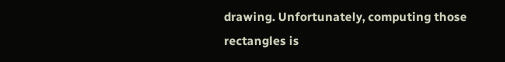drawing. Unfortunately, computing those rectangles is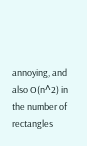annoying, and also O(n^2) in the number of rectangles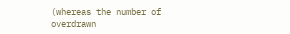(whereas the number of overdrawn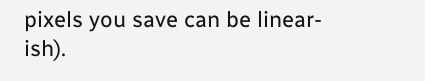pixels you save can be linear-ish).